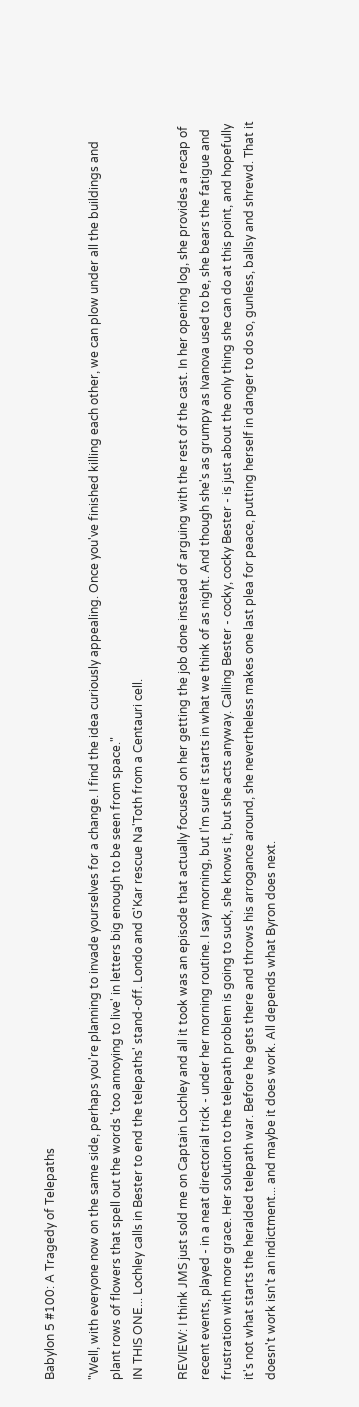Babylon 5 #100: A Tragedy of Telepaths

"Well, with everyone now on the same side, perhaps you're planning to invade yourselves for a change. I find the idea curiously appealing. Once you've finished killing each other, we can plow under all the buildings and plant rows of flowers that spell out the words 'too annoying to live' in letters big enough to be seen from space."
IN THIS ONE... Lochley calls in Bester to end the telepaths' stand-off. Londo and G'Kar rescue Na'Toth from a Centauri cell.

REVIEW: I think JMS just sold me on Captain Lochley and all it took was an episode that actually focused on her getting the job done instead of arguing with the rest of the cast. In her opening log, she provides a recap of recent events, played - in a neat directorial trick - under her morning routine. I say morning, but I'm sure it starts in what we think of as night. And though she's as grumpy as Ivanova used to be, she bears the fatigue and frustration with more grace. Her solution to the telepath problem is going to suck, she knows it, but she acts anyway. Calling Bester - cocky, cocky Bester - is just about the only thing she can do at this point, and hopefully it's not what starts the heralded telepath war. Before he gets there and throws his arrogance around, she nevertheless makes one last plea for peace, putting herself in danger to do so, gunless, ballsy and shrewd. That it doesn't work isn't an indictment... and maybe it does work. All depends what Byron does next.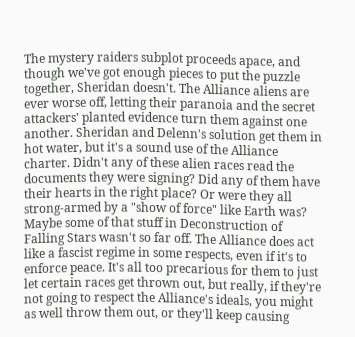The mystery raiders subplot proceeds apace, and though we've got enough pieces to put the puzzle together, Sheridan doesn't. The Alliance aliens are ever worse off, letting their paranoia and the secret attackers' planted evidence turn them against one another. Sheridan and Delenn's solution get them in hot water, but it's a sound use of the Alliance charter. Didn't any of these alien races read the documents they were signing? Did any of them have their hearts in the right place? Or were they all strong-armed by a "show of force" like Earth was? Maybe some of that stuff in Deconstruction of Falling Stars wasn't so far off. The Alliance does act like a fascist regime in some respects, even if it's to enforce peace. It's all too precarious for them to just let certain races get thrown out, but really, if they're not going to respect the Alliance's ideals, you might as well throw them out, or they'll keep causing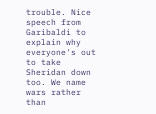trouble. Nice speech from Garibaldi to explain why everyone's out to take Sheridan down too. We name wars rather than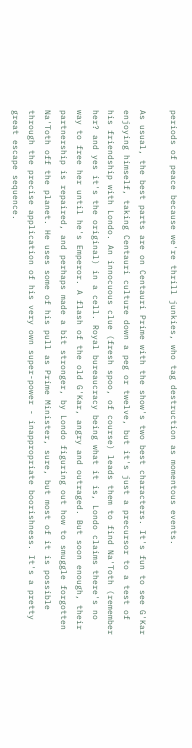periods of peace because we're thrill junkies, who tag destruction as momentous events.

As usual, the best parts are on Centauri Prime with the show's two best characters. It's fun to see G'Kar enjoying himself, taking Centauri culture down a peg or twelve, but it's just a precursor to a test of his friendship with Londo. An innocuous clue (fresh spoo, of course) leads them to find Na'Toth (remember her? and yes it's the original) in a cell. Royal bureaucracy being what it is, Londo claims there's no way to free her until he's Emperor. A flash of the old G'Kar, angry and outraged. But soon enough, their partnership is repaired, and perhaps made a bit stronger, by Londo figuring out how to smuggle forgotten Na'Toth off the planet. He uses some of his pull as Prime Minister, sure, but most of it is possible through the precise application of his very own super-power - inappropriate boorishness. It's a pretty great escape sequence.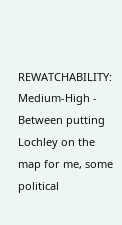REWATCHABILITY: Medium-High - Between putting Lochley on the map for me, some political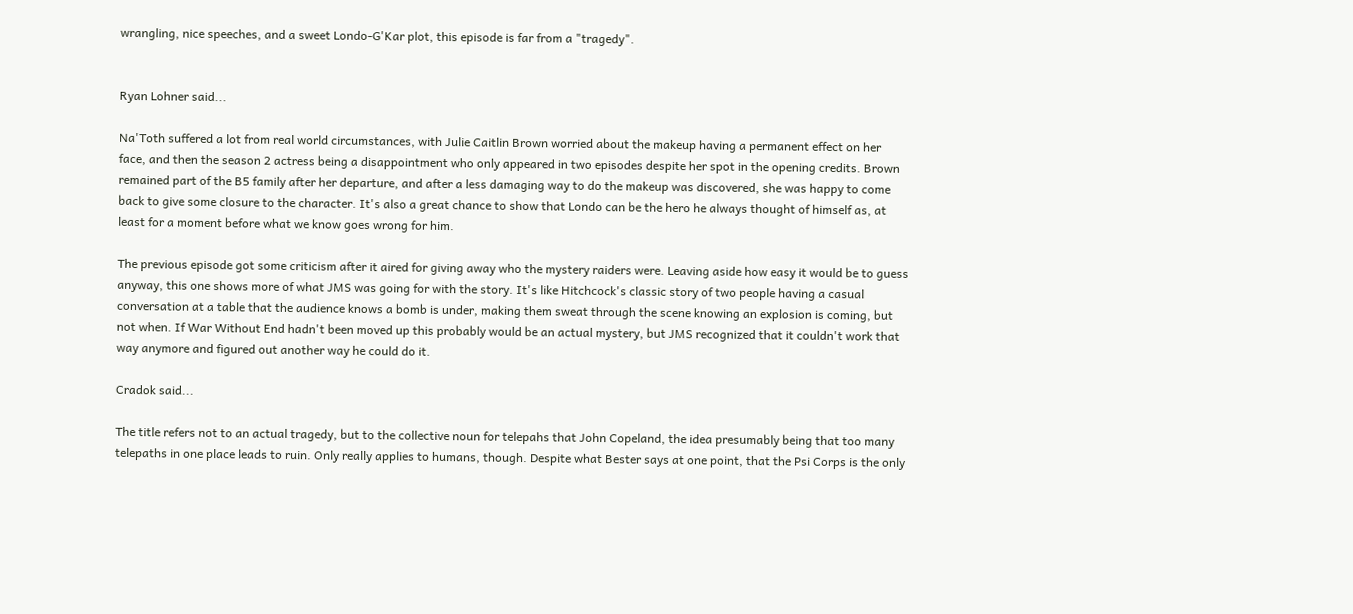wrangling, nice speeches, and a sweet Londo-G'Kar plot, this episode is far from a "tragedy".


Ryan Lohner said...

Na'Toth suffered a lot from real world circumstances, with Julie Caitlin Brown worried about the makeup having a permanent effect on her face, and then the season 2 actress being a disappointment who only appeared in two episodes despite her spot in the opening credits. Brown remained part of the B5 family after her departure, and after a less damaging way to do the makeup was discovered, she was happy to come back to give some closure to the character. It's also a great chance to show that Londo can be the hero he always thought of himself as, at least for a moment before what we know goes wrong for him.

The previous episode got some criticism after it aired for giving away who the mystery raiders were. Leaving aside how easy it would be to guess anyway, this one shows more of what JMS was going for with the story. It's like Hitchcock's classic story of two people having a casual conversation at a table that the audience knows a bomb is under, making them sweat through the scene knowing an explosion is coming, but not when. If War Without End hadn't been moved up this probably would be an actual mystery, but JMS recognized that it couldn't work that way anymore and figured out another way he could do it.

Cradok said...

The title refers not to an actual tragedy, but to the collective noun for telepahs that John Copeland, the idea presumably being that too many telepaths in one place leads to ruin. Only really applies to humans, though. Despite what Bester says at one point, that the Psi Corps is the only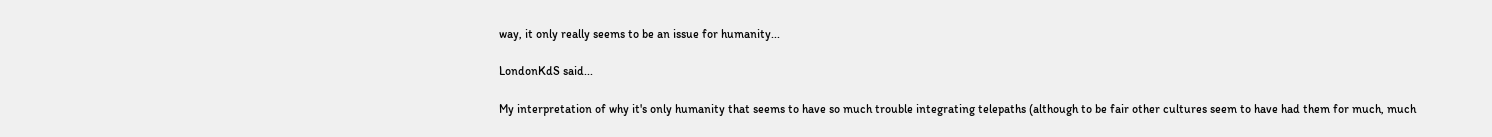way, it only really seems to be an issue for humanity...

LondonKdS said...

My interpretation of why it's only humanity that seems to have so much trouble integrating telepaths (although to be fair other cultures seem to have had them for much, much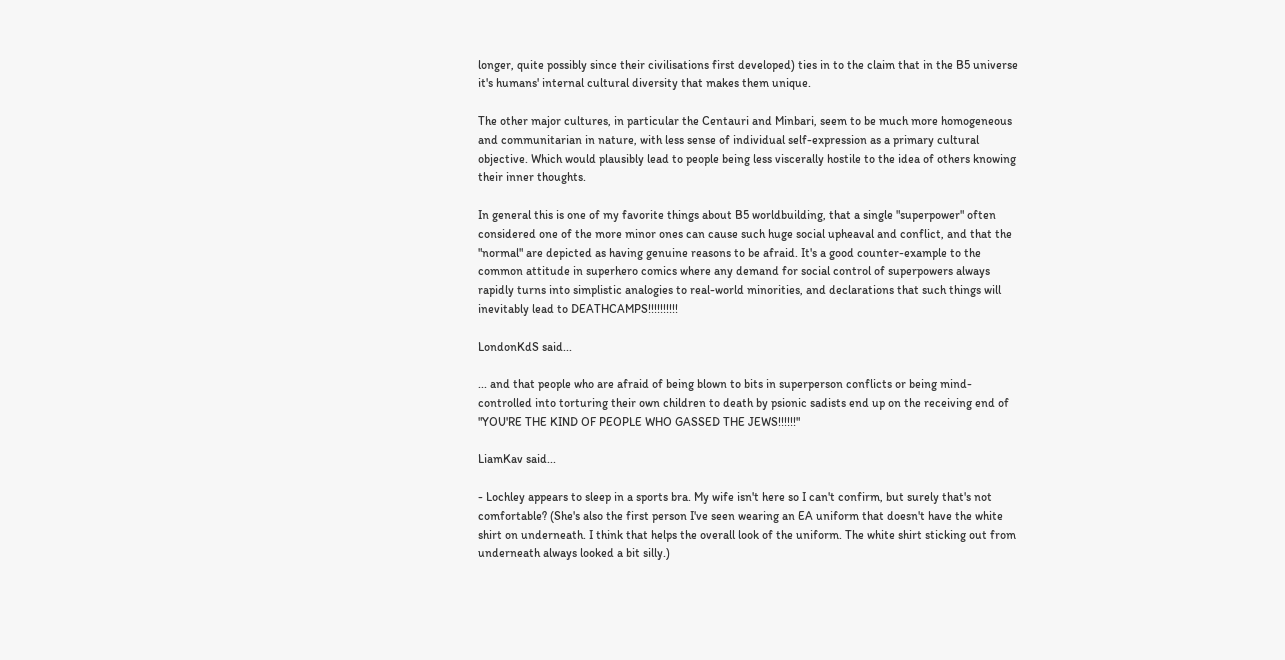longer, quite possibly since their civilisations first developed) ties in to the claim that in the B5 universe it's humans' internal cultural diversity that makes them unique.

The other major cultures, in particular the Centauri and Minbari, seem to be much more homogeneous and communitarian in nature, with less sense of individual self-expression as a primary cultural objective. Which would plausibly lead to people being less viscerally hostile to the idea of others knowing their inner thoughts.

In general this is one of my favorite things about B5 worldbuilding, that a single "superpower" often considered one of the more minor ones can cause such huge social upheaval and conflict, and that the "normal" are depicted as having genuine reasons to be afraid. It's a good counter-example to the common attitude in superhero comics where any demand for social control of superpowers always rapidly turns into simplistic analogies to real-world minorities, and declarations that such things will inevitably lead to DEATHCAMPS!!!!!!!!!!

LondonKdS said...

... and that people who are afraid of being blown to bits in superperson conflicts or being mind-controlled into torturing their own children to death by psionic sadists end up on the receiving end of "YOU'RE THE KIND OF PEOPLE WHO GASSED THE JEWS!!!!!!"

LiamKav said...

- Lochley appears to sleep in a sports bra. My wife isn't here so I can't confirm, but surely that's not comfortable? (She's also the first person I've seen wearing an EA uniform that doesn't have the white shirt on underneath. I think that helps the overall look of the uniform. The white shirt sticking out from underneath always looked a bit silly.)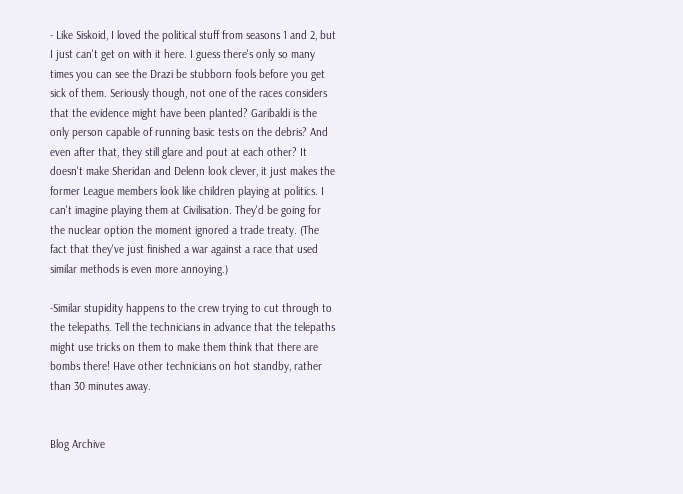- Like Siskoid, I loved the political stuff from seasons 1 and 2, but I just can't get on with it here. I guess there's only so many times you can see the Drazi be stubborn fools before you get sick of them. Seriously though, not one of the races considers that the evidence might have been planted? Garibaldi is the only person capable of running basic tests on the debris? And even after that, they still glare and pout at each other? It doesn't make Sheridan and Delenn look clever, it just makes the former League members look like children playing at politics. I can't imagine playing them at Civilisation. They'd be going for the nuclear option the moment ignored a trade treaty. (The fact that they've just finished a war against a race that used similar methods is even more annoying.)

-Similar stupidity happens to the crew trying to cut through to the telepaths. Tell the technicians in advance that the telepaths might use tricks on them to make them think that there are bombs there! Have other technicians on hot standby, rather than 30 minutes away.


Blog Archive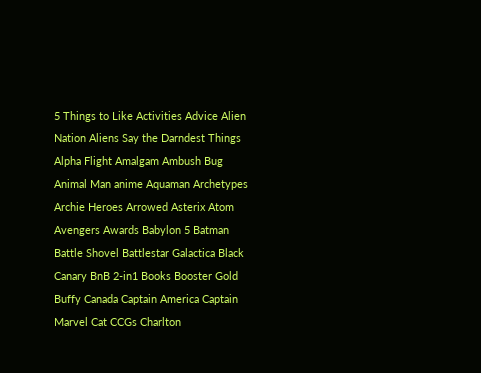5 Things to Like Activities Advice Alien Nation Aliens Say the Darndest Things Alpha Flight Amalgam Ambush Bug Animal Man anime Aquaman Archetypes Archie Heroes Arrowed Asterix Atom Avengers Awards Babylon 5 Batman Battle Shovel Battlestar Galactica Black Canary BnB 2-in1 Books Booster Gold Buffy Canada Captain America Captain Marvel Cat CCGs Charlton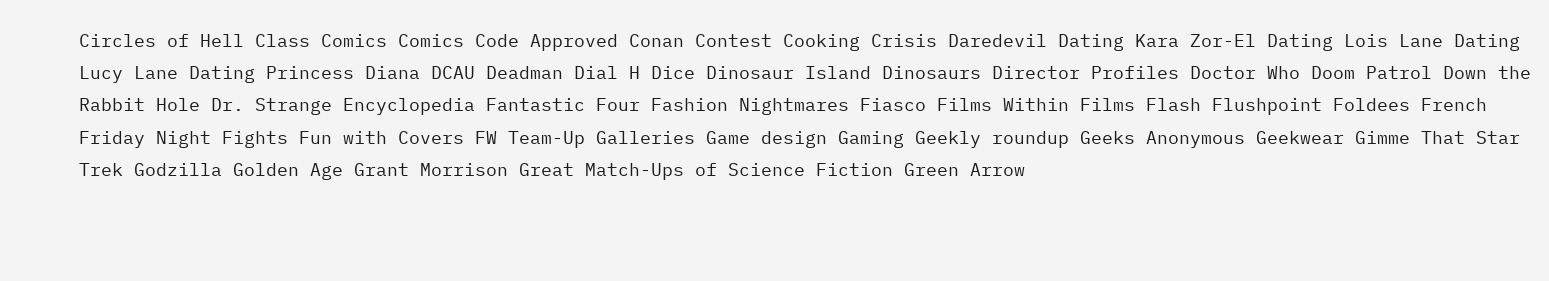Circles of Hell Class Comics Comics Code Approved Conan Contest Cooking Crisis Daredevil Dating Kara Zor-El Dating Lois Lane Dating Lucy Lane Dating Princess Diana DCAU Deadman Dial H Dice Dinosaur Island Dinosaurs Director Profiles Doctor Who Doom Patrol Down the Rabbit Hole Dr. Strange Encyclopedia Fantastic Four Fashion Nightmares Fiasco Films Within Films Flash Flushpoint Foldees French Friday Night Fights Fun with Covers FW Team-Up Galleries Game design Gaming Geekly roundup Geeks Anonymous Geekwear Gimme That Star Trek Godzilla Golden Age Grant Morrison Great Match-Ups of Science Fiction Green Arrow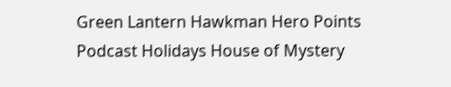Green Lantern Hawkman Hero Points Podcast Holidays House of Mystery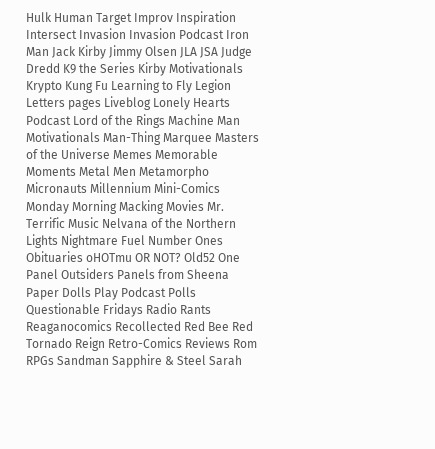Hulk Human Target Improv Inspiration Intersect Invasion Invasion Podcast Iron Man Jack Kirby Jimmy Olsen JLA JSA Judge Dredd K9 the Series Kirby Motivationals Krypto Kung Fu Learning to Fly Legion Letters pages Liveblog Lonely Hearts Podcast Lord of the Rings Machine Man Motivationals Man-Thing Marquee Masters of the Universe Memes Memorable Moments Metal Men Metamorpho Micronauts Millennium Mini-Comics Monday Morning Macking Movies Mr. Terrific Music Nelvana of the Northern Lights Nightmare Fuel Number Ones Obituaries oHOTmu OR NOT? Old52 One Panel Outsiders Panels from Sheena Paper Dolls Play Podcast Polls Questionable Fridays Radio Rants Reaganocomics Recollected Red Bee Red Tornado Reign Retro-Comics Reviews Rom RPGs Sandman Sapphire & Steel Sarah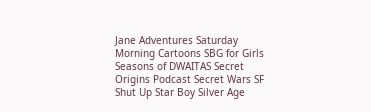Jane Adventures Saturday Morning Cartoons SBG for Girls Seasons of DWAITAS Secret Origins Podcast Secret Wars SF Shut Up Star Boy Silver Age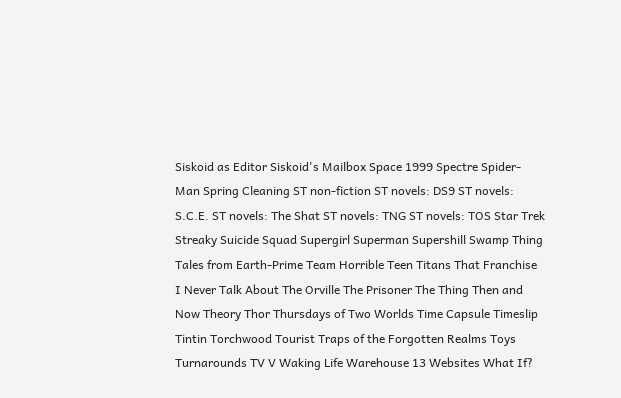Siskoid as Editor Siskoid's Mailbox Space 1999 Spectre Spider-Man Spring Cleaning ST non-fiction ST novels: DS9 ST novels: S.C.E. ST novels: The Shat ST novels: TNG ST novels: TOS Star Trek Streaky Suicide Squad Supergirl Superman Supershill Swamp Thing Tales from Earth-Prime Team Horrible Teen Titans That Franchise I Never Talk About The Orville The Prisoner The Thing Then and Now Theory Thor Thursdays of Two Worlds Time Capsule Timeslip Tintin Torchwood Tourist Traps of the Forgotten Realms Toys Turnarounds TV V Waking Life Warehouse 13 Websites What If?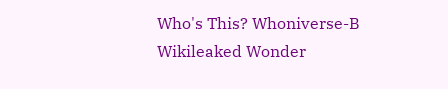Who's This? Whoniverse-B Wikileaked Wonder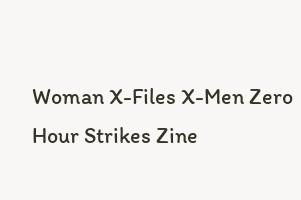Woman X-Files X-Men Zero Hour Strikes Zine